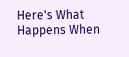Here's What Happens When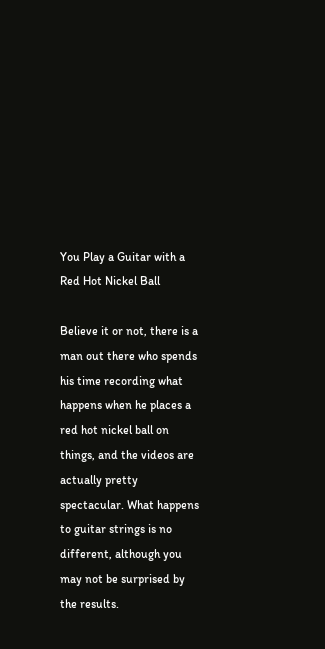You Play a Guitar with a Red Hot Nickel Ball

Believe it or not, there is a man out there who spends his time recording what happens when he places a red hot nickel ball on things, and the videos are actually pretty spectacular. What happens to guitar strings is no different, although you may not be surprised by the results.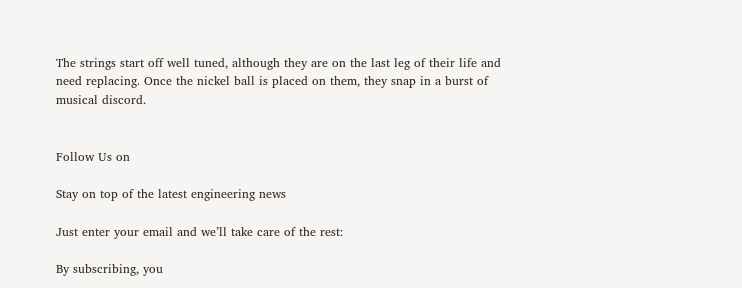The strings start off well tuned, although they are on the last leg of their life and need replacing. Once the nickel ball is placed on them, they snap in a burst of musical discord.


Follow Us on

Stay on top of the latest engineering news

Just enter your email and we’ll take care of the rest:

By subscribing, you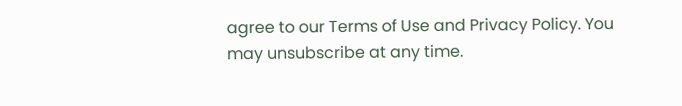agree to our Terms of Use and Privacy Policy. You may unsubscribe at any time.